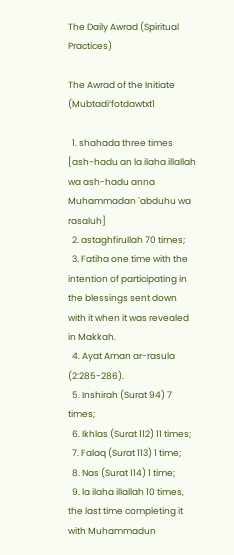The Daily Awrad (Spiritual Practices)

The Awrad of the Initiate (Mubtadi‘fotdawtxt1

  1. shahada three times [ash-hadu an la ilaha illallah wa ash-hadu anna Muhammadan `abduhu wa rasaluh]
  2. astaghfirullah 70 times;
  3. Fatiha one time with the intention of participating in the blessings sent down with it when it was revealed in Makkah.
  4. Ayat Aman ar-rasula (2:285-286).
  5. Inshirah (Surat 94) 7 times;
  6. Ikhlas (Surat 112) 11 times;
  7. Falaq (Surat 113) 1 time;
  8. Nas (Surat 114) 1 time;
  9. la ilaha illallah 10 times, the last time completing it with Muhammadun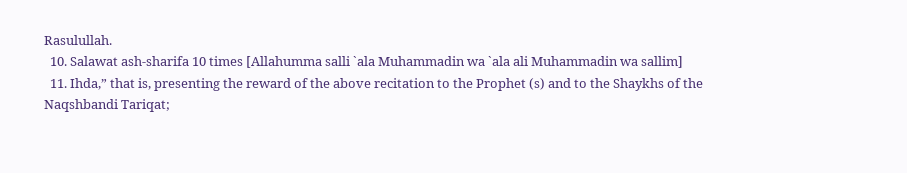Rasulullah.
  10. Salawat ash-sharifa 10 times [Allahumma salli `ala Muhammadin wa `ala ali Muhammadin wa sallim]
  11. Ihda,” that is, presenting the reward of the above recitation to the Prophet (s) and to the Shaykhs of the Naqshbandi Tariqat;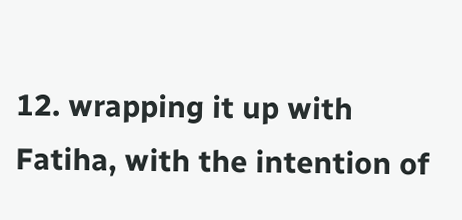12. wrapping it up with Fatiha, with the intention of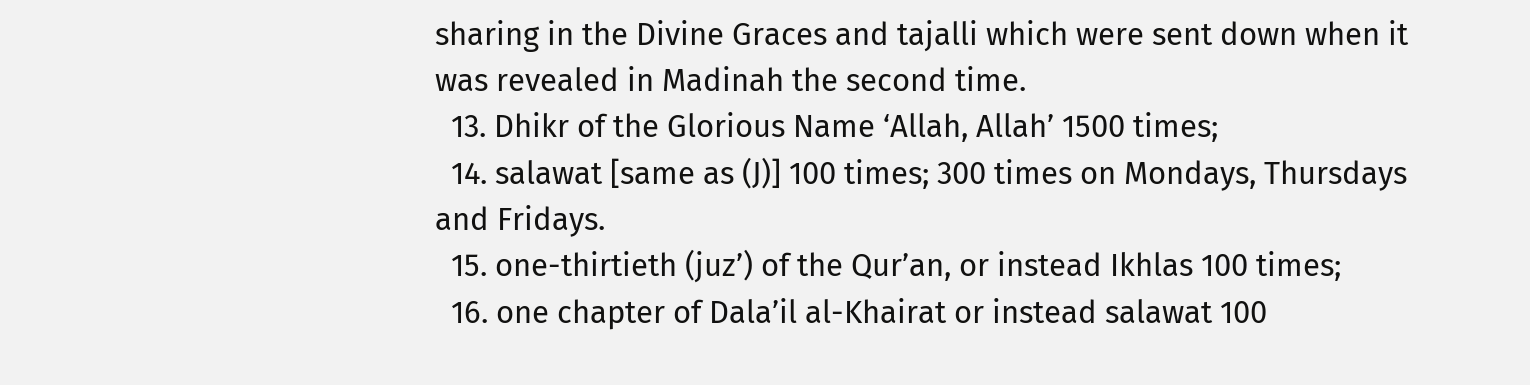sharing in the Divine Graces and tajalli which were sent down when it was revealed in Madinah the second time.
  13. Dhikr of the Glorious Name ‘Allah, Allah’ 1500 times;
  14. salawat [same as (J)] 100 times; 300 times on Mondays, Thursdays and Fridays.
  15. one-thirtieth (juz’) of the Qur’an, or instead Ikhlas 100 times;
  16. one chapter of Dala’il al-Khairat or instead salawat 100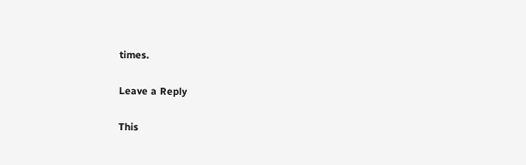times.

Leave a Reply

This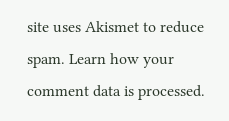site uses Akismet to reduce spam. Learn how your comment data is processed.